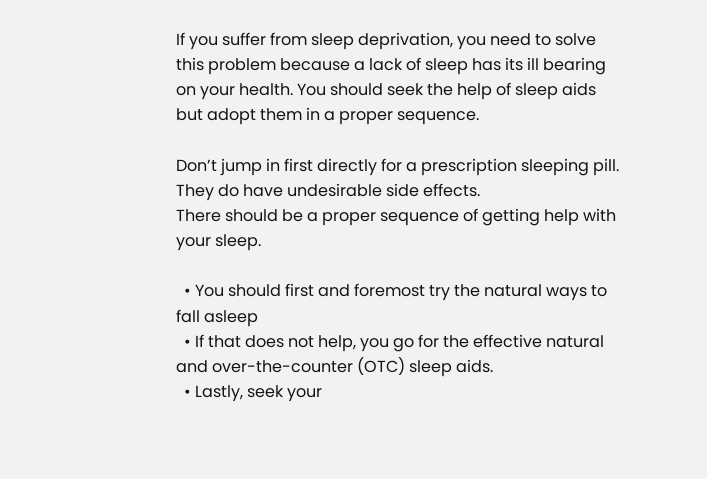If you suffer from sleep deprivation, you need to solve this problem because a lack of sleep has its ill bearing on your health. You should seek the help of sleep aids but adopt them in a proper sequence.

Don’t jump in first directly for a prescription sleeping pill. They do have undesirable side effects.
There should be a proper sequence of getting help with your sleep.

  • You should first and foremost try the natural ways to fall asleep
  • If that does not help, you go for the effective natural and over-the-counter (OTC) sleep aids.
  • Lastly, seek your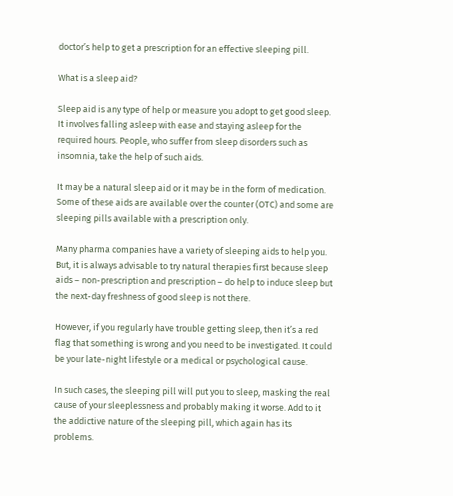doctor’s help to get a prescription for an effective sleeping pill.

What is a sleep aid?

Sleep aid is any type of help or measure you adopt to get good sleep. It involves falling asleep with ease and staying asleep for the required hours. People, who suffer from sleep disorders such as insomnia, take the help of such aids.

It may be a natural sleep aid or it may be in the form of medication. Some of these aids are available over the counter (OTC) and some are sleeping pills available with a prescription only.

Many pharma companies have a variety of sleeping aids to help you. But, it is always advisable to try natural therapies first because sleep aids – non-prescription and prescription – do help to induce sleep but the next-day freshness of good sleep is not there.

However, if you regularly have trouble getting sleep, then it’s a red flag that something is wrong and you need to be investigated. It could be your late-night lifestyle or a medical or psychological cause.

In such cases, the sleeping pill will put you to sleep, masking the real cause of your sleeplessness and probably making it worse. Add to it the addictive nature of the sleeping pill, which again has its problems.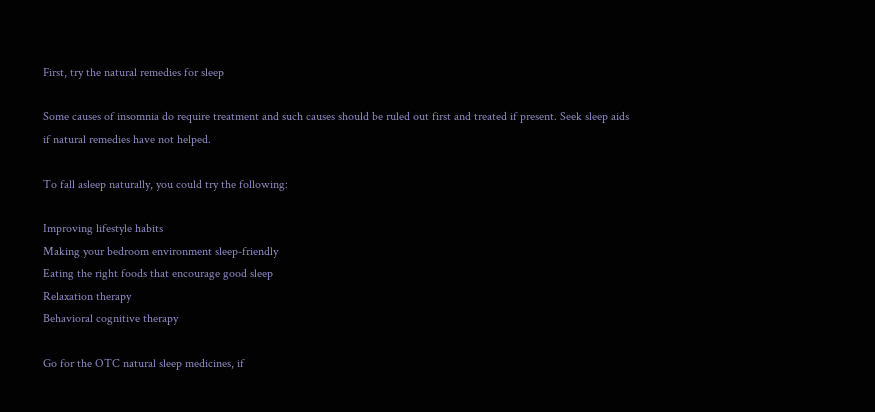First, try the natural remedies for sleep

Some causes of insomnia do require treatment and such causes should be ruled out first and treated if present. Seek sleep aids if natural remedies have not helped.

To fall asleep naturally, you could try the following:

Improving lifestyle habits
Making your bedroom environment sleep-friendly
Eating the right foods that encourage good sleep
Relaxation therapy
Behavioral cognitive therapy

Go for the OTC natural sleep medicines, if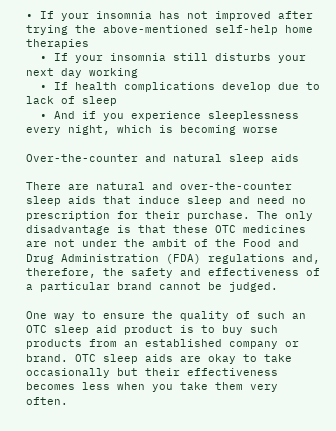• If your insomnia has not improved after trying the above-mentioned self-help home therapies
  • If your insomnia still disturbs your next day working
  • If health complications develop due to lack of sleep
  • And if you experience sleeplessness every night, which is becoming worse

Over-the-counter and natural sleep aids

There are natural and over-the-counter sleep aids that induce sleep and need no prescription for their purchase. The only disadvantage is that these OTC medicines are not under the ambit of the Food and Drug Administration (FDA) regulations and, therefore, the safety and effectiveness of a particular brand cannot be judged.

One way to ensure the quality of such an OTC sleep aid product is to buy such products from an established company or brand. OTC sleep aids are okay to take occasionally but their effectiveness becomes less when you take them very often.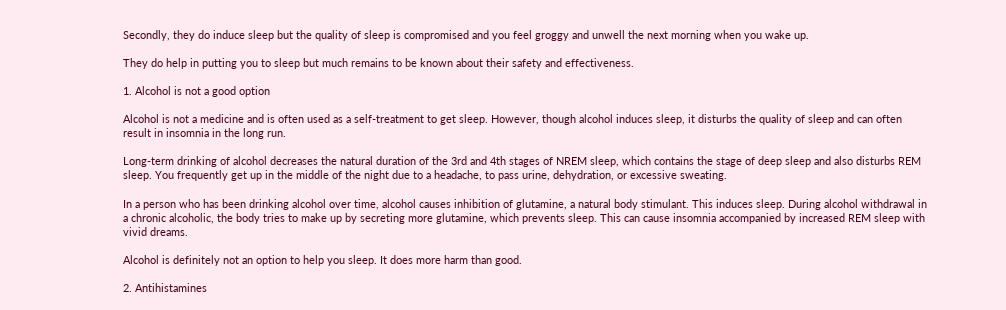Secondly, they do induce sleep but the quality of sleep is compromised and you feel groggy and unwell the next morning when you wake up.

They do help in putting you to sleep but much remains to be known about their safety and effectiveness.

1. Alcohol is not a good option

Alcohol is not a medicine and is often used as a self-treatment to get sleep. However, though alcohol induces sleep, it disturbs the quality of sleep and can often result in insomnia in the long run.

Long-term drinking of alcohol decreases the natural duration of the 3rd and 4th stages of NREM sleep, which contains the stage of deep sleep and also disturbs REM sleep. You frequently get up in the middle of the night due to a headache, to pass urine, dehydration, or excessive sweating.

In a person who has been drinking alcohol over time, alcohol causes inhibition of glutamine, a natural body stimulant. This induces sleep. During alcohol withdrawal in a chronic alcoholic, the body tries to make up by secreting more glutamine, which prevents sleep. This can cause insomnia accompanied by increased REM sleep with vivid dreams.

Alcohol is definitely not an option to help you sleep. It does more harm than good.

2. Antihistamines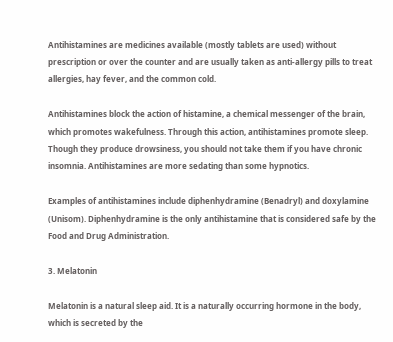Antihistamines are medicines available (mostly tablets are used) without prescription or over the counter and are usually taken as anti-allergy pills to treat allergies, hay fever, and the common cold.

Antihistamines block the action of histamine, a chemical messenger of the brain, which promotes wakefulness. Through this action, antihistamines promote sleep. Though they produce drowsiness, you should not take them if you have chronic insomnia. Antihistamines are more sedating than some hypnotics.

Examples of antihistamines include diphenhydramine (Benadryl) and doxylamine (Unisom). Diphenhydramine is the only antihistamine that is considered safe by the Food and Drug Administration.

3. Melatonin

Melatonin is a natural sleep aid. It is a naturally occurring hormone in the body, which is secreted by the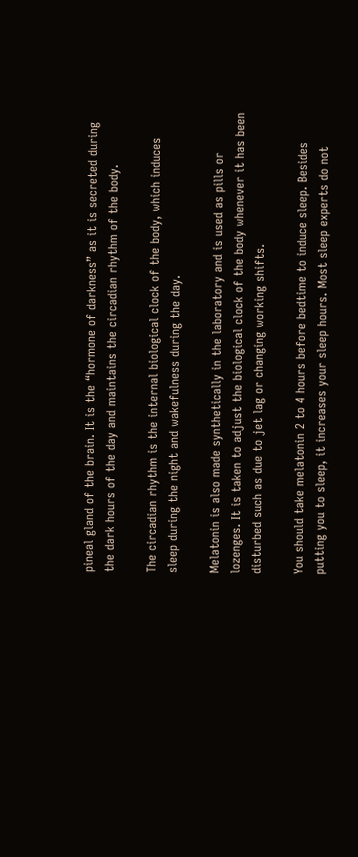pineal gland of the brain. It is the “hormone of darkness” as it is secreted during the dark hours of the day and maintains the circadian rhythm of the body.

The circadian rhythm is the internal biological clock of the body, which induces sleep during the night and wakefulness during the day.

Melatonin is also made synthetically in the laboratory and is used as pills or lozenges. It is taken to adjust the biological clock of the body whenever it has been disturbed such as due to jet lag or changing working shifts.

You should take melatonin 2 to 4 hours before bedtime to induce sleep. Besides putting you to sleep, it increases your sleep hours. Most sleep experts do not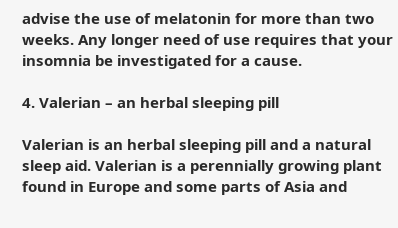advise the use of melatonin for more than two weeks. Any longer need of use requires that your insomnia be investigated for a cause.

4. Valerian – an herbal sleeping pill

Valerian is an herbal sleeping pill and a natural sleep aid. Valerian is a perennially growing plant found in Europe and some parts of Asia and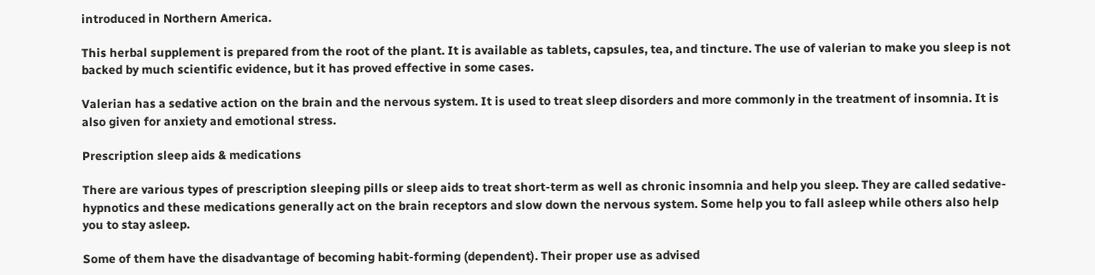introduced in Northern America.

This herbal supplement is prepared from the root of the plant. It is available as tablets, capsules, tea, and tincture. The use of valerian to make you sleep is not backed by much scientific evidence, but it has proved effective in some cases.

Valerian has a sedative action on the brain and the nervous system. It is used to treat sleep disorders and more commonly in the treatment of insomnia. It is also given for anxiety and emotional stress.

Prescription sleep aids & medications

There are various types of prescription sleeping pills or sleep aids to treat short-term as well as chronic insomnia and help you sleep. They are called sedative-hypnotics and these medications generally act on the brain receptors and slow down the nervous system. Some help you to fall asleep while others also help you to stay asleep.

Some of them have the disadvantage of becoming habit-forming (dependent). Their proper use as advised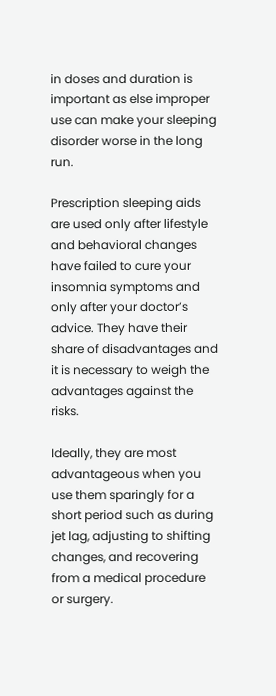in doses and duration is important as else improper use can make your sleeping disorder worse in the long run.

Prescription sleeping aids are used only after lifestyle and behavioral changes have failed to cure your insomnia symptoms and only after your doctor’s advice. They have their share of disadvantages and it is necessary to weigh the advantages against the risks.

Ideally, they are most advantageous when you use them sparingly for a short period such as during jet lag, adjusting to shifting changes, and recovering from a medical procedure or surgery.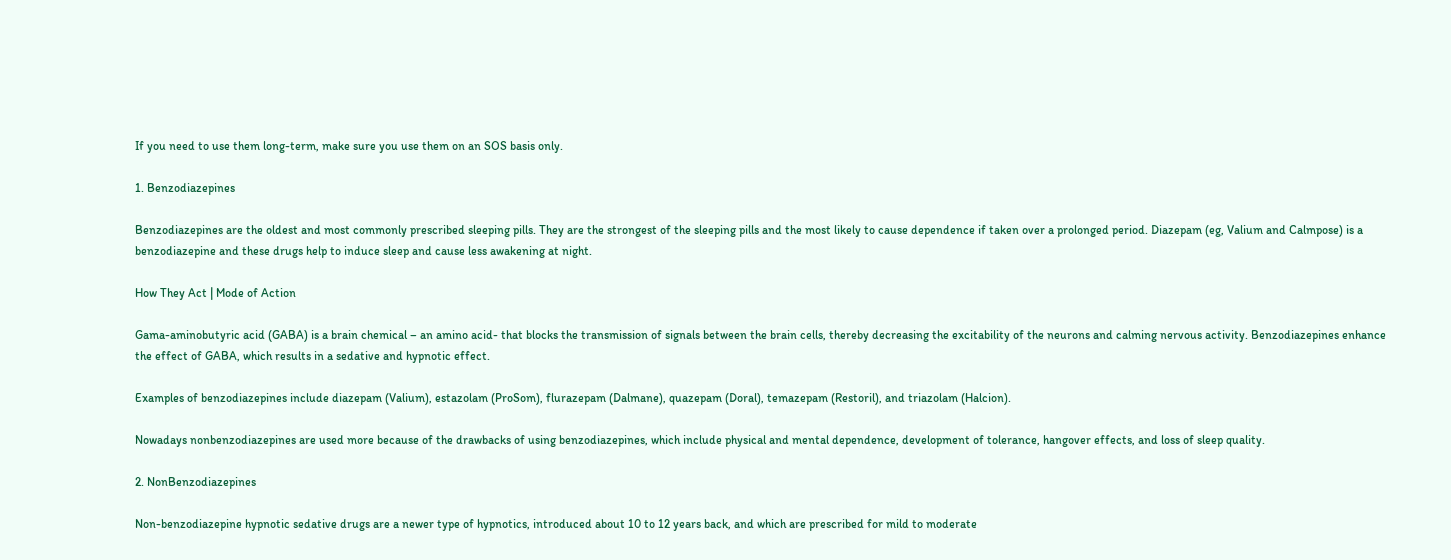If you need to use them long-term, make sure you use them on an SOS basis only.

1. Benzodiazepines

Benzodiazepines are the oldest and most commonly prescribed sleeping pills. They are the strongest of the sleeping pills and the most likely to cause dependence if taken over a prolonged period. Diazepam (eg, Valium and Calmpose) is a benzodiazepine and these drugs help to induce sleep and cause less awakening at night.

How They Act | Mode of Action

Gama-aminobutyric acid (GABA) is a brain chemical – an amino acid- that blocks the transmission of signals between the brain cells, thereby decreasing the excitability of the neurons and calming nervous activity. Benzodiazepines enhance the effect of GABA, which results in a sedative and hypnotic effect.

Examples of benzodiazepines include diazepam (Valium), estazolam (ProSom), flurazepam (Dalmane), quazepam (Doral), temazepam (Restoril), and triazolam (Halcion).

Nowadays nonbenzodiazepines are used more because of the drawbacks of using benzodiazepines, which include physical and mental dependence, development of tolerance, hangover effects, and loss of sleep quality.

2. NonBenzodiazepines

Non-benzodiazepine hypnotic sedative drugs are a newer type of hypnotics, introduced about 10 to 12 years back, and which are prescribed for mild to moderate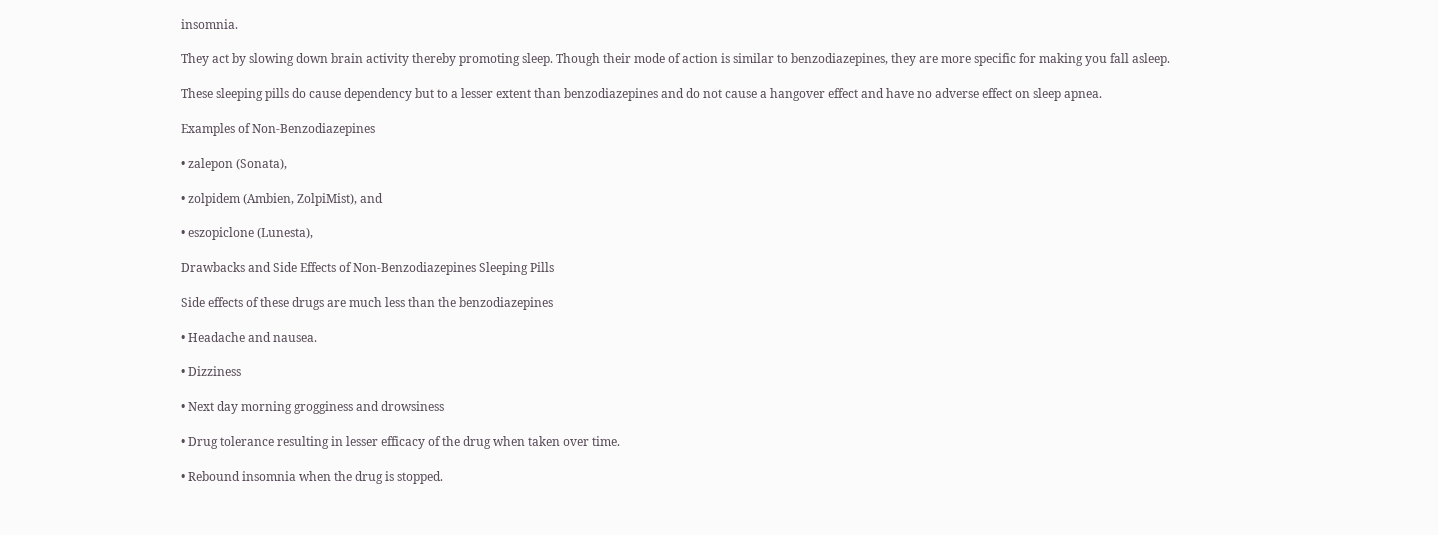insomnia.

They act by slowing down brain activity thereby promoting sleep. Though their mode of action is similar to benzodiazepines, they are more specific for making you fall asleep.

These sleeping pills do cause dependency but to a lesser extent than benzodiazepines and do not cause a hangover effect and have no adverse effect on sleep apnea.

Examples of Non-Benzodiazepines

• zalepon (Sonata),

• zolpidem (Ambien, ZolpiMist), and

• eszopiclone (Lunesta),

Drawbacks and Side Effects of Non-Benzodiazepines Sleeping Pills

Side effects of these drugs are much less than the benzodiazepines

• Headache and nausea.

• Dizziness

• Next day morning grogginess and drowsiness

• Drug tolerance resulting in lesser efficacy of the drug when taken over time.

• Rebound insomnia when the drug is stopped.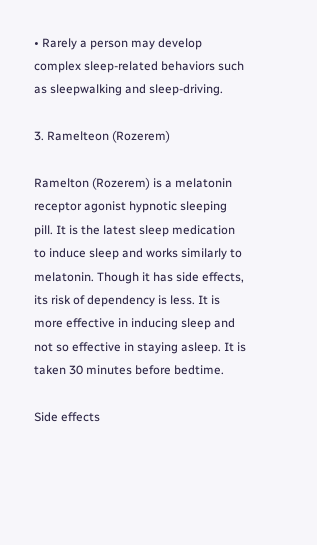• Rarely a person may develop complex sleep-related behaviors such as sleepwalking and sleep-driving.

3. Ramelteon (Rozerem)

Ramelton (Rozerem) is a melatonin receptor agonist hypnotic sleeping pill. It is the latest sleep medication to induce sleep and works similarly to melatonin. Though it has side effects, its risk of dependency is less. It is more effective in inducing sleep and not so effective in staying asleep. It is taken 30 minutes before bedtime.

Side effects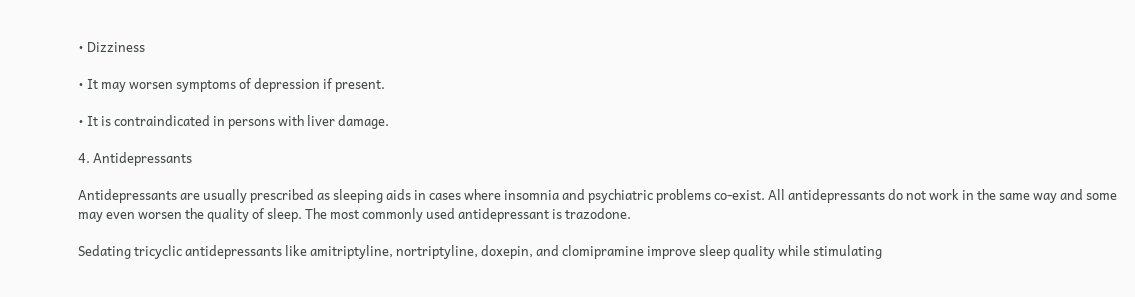• Dizziness

• It may worsen symptoms of depression if present.

• It is contraindicated in persons with liver damage.

4. Antidepressants

Antidepressants are usually prescribed as sleeping aids in cases where insomnia and psychiatric problems co-exist. All antidepressants do not work in the same way and some may even worsen the quality of sleep. The most commonly used antidepressant is trazodone.

Sedating tricyclic antidepressants like amitriptyline, nortriptyline, doxepin, and clomipramine improve sleep quality while stimulating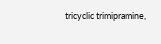tricyclic trimipramine,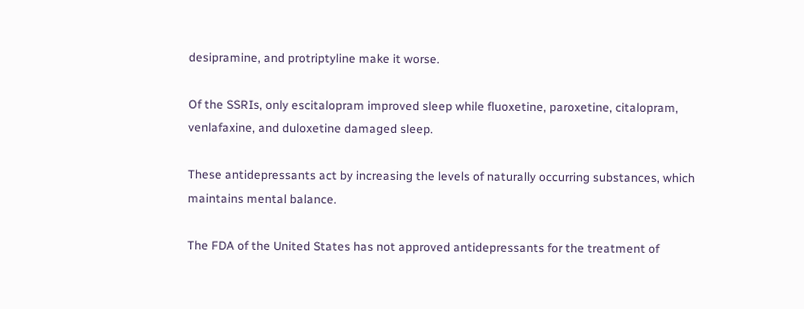desipramine, and protriptyline make it worse.

Of the SSRIs, only escitalopram improved sleep while fluoxetine, paroxetine, citalopram, venlafaxine, and duloxetine damaged sleep.

These antidepressants act by increasing the levels of naturally occurring substances, which maintains mental balance.

The FDA of the United States has not approved antidepressants for the treatment of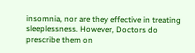insomnia, nor are they effective in treating sleeplessness. However, Doctors do prescribe them on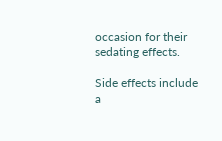occasion for their sedating effects.

Side effects include a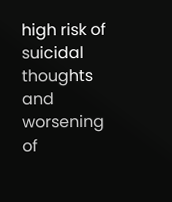high risk of suicidal thoughts and worsening of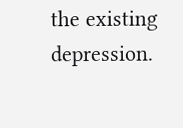the existing depression.